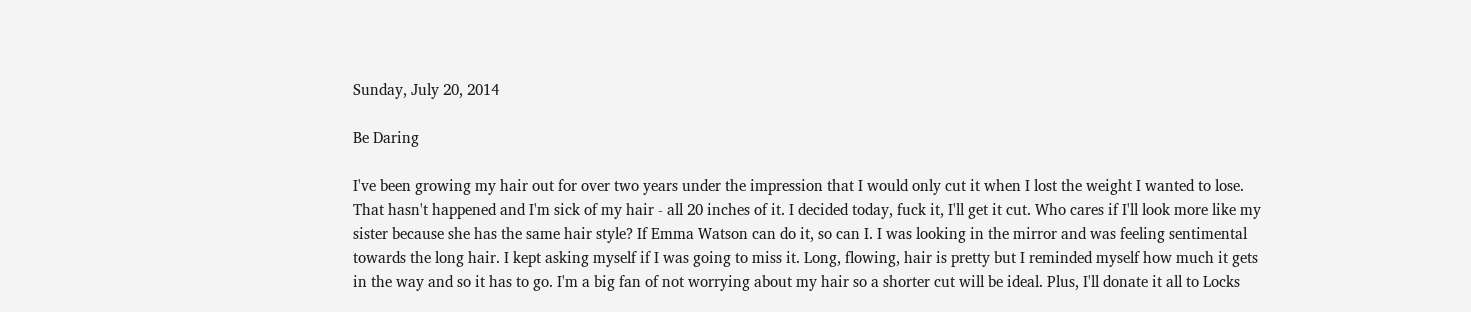Sunday, July 20, 2014

Be Daring

I've been growing my hair out for over two years under the impression that I would only cut it when I lost the weight I wanted to lose. That hasn't happened and I'm sick of my hair - all 20 inches of it. I decided today, fuck it, I'll get it cut. Who cares if I'll look more like my sister because she has the same hair style? If Emma Watson can do it, so can I. I was looking in the mirror and was feeling sentimental towards the long hair. I kept asking myself if I was going to miss it. Long, flowing, hair is pretty but I reminded myself how much it gets in the way and so it has to go. I'm a big fan of not worrying about my hair so a shorter cut will be ideal. Plus, I'll donate it all to Locks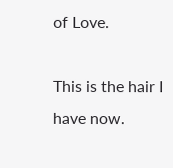of Love.

This is the hair I have now.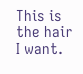This is the hair I want.